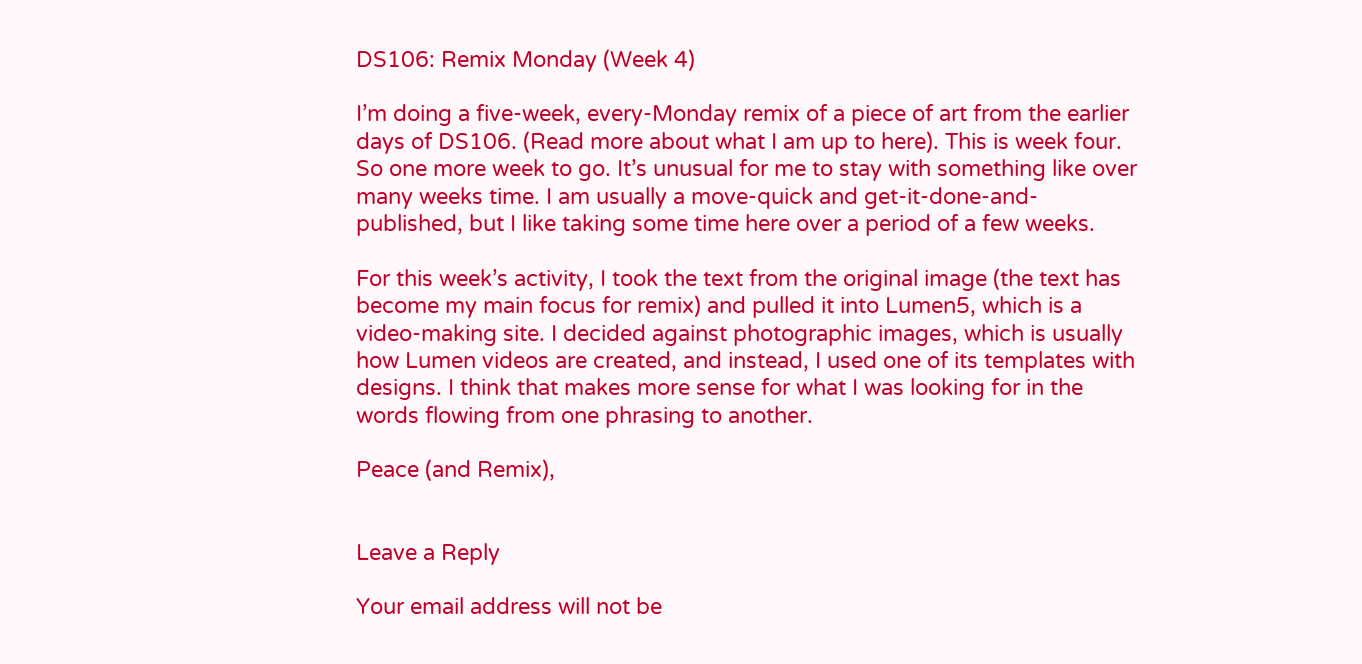DS106: Remix Monday (Week 4)

I’m doing a five-week, every-Monday remix of a piece of art from the earlier days of DS106. (Read more about what I am up to here). This is week four. So one more week to go. It’s unusual for me to stay with something like over many weeks time. I am usually a move-quick and get-it-done-and-published, but I like taking some time here over a period of a few weeks.

For this week’s activity, I took the text from the original image (the text has become my main focus for remix) and pulled it into Lumen5, which is a video-making site. I decided against photographic images, which is usually how Lumen videos are created, and instead, I used one of its templates with designs. I think that makes more sense for what I was looking for in the words flowing from one phrasing to another.

Peace (and Remix),


Leave a Reply

Your email address will not be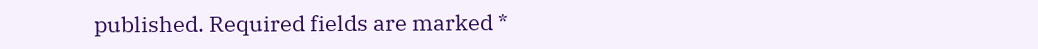published. Required fields are marked *